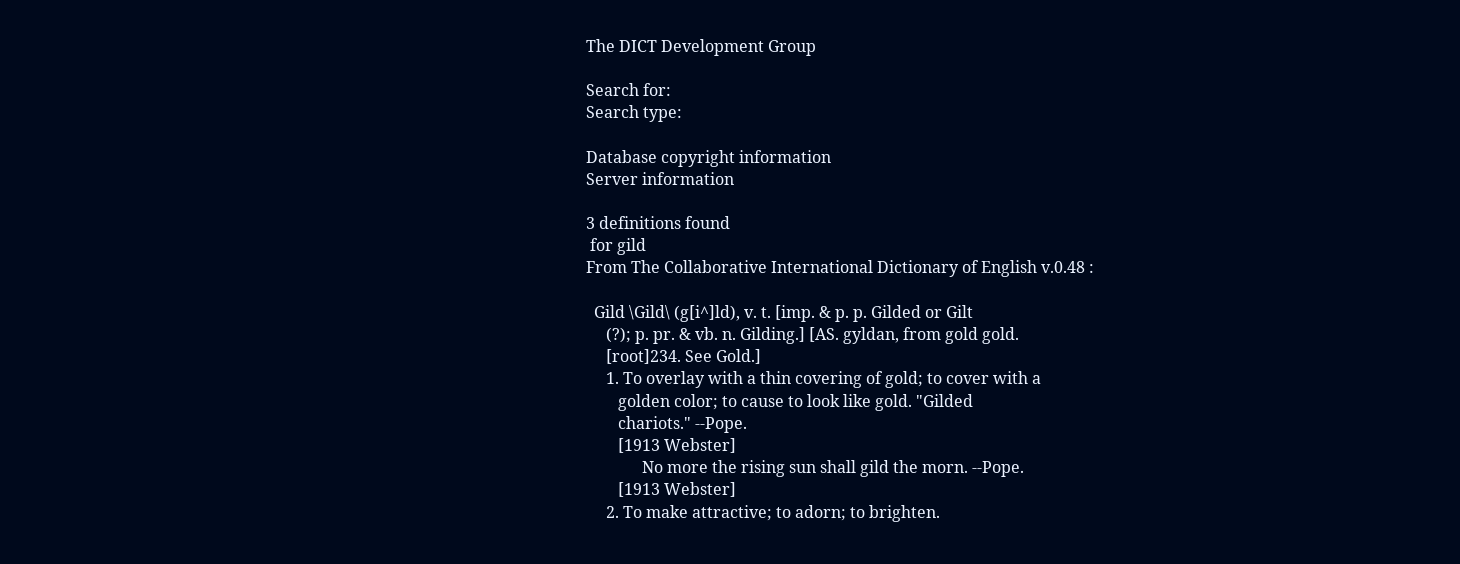The DICT Development Group

Search for:
Search type:

Database copyright information
Server information

3 definitions found
 for gild
From The Collaborative International Dictionary of English v.0.48 :

  Gild \Gild\ (g[i^]ld), v. t. [imp. & p. p. Gilded or Gilt
     (?); p. pr. & vb. n. Gilding.] [AS. gyldan, from gold gold.
     [root]234. See Gold.]
     1. To overlay with a thin covering of gold; to cover with a
        golden color; to cause to look like gold. "Gilded
        chariots." --Pope.
        [1913 Webster]
              No more the rising sun shall gild the morn. --Pope.
        [1913 Webster]
     2. To make attractive; to adorn; to brighten.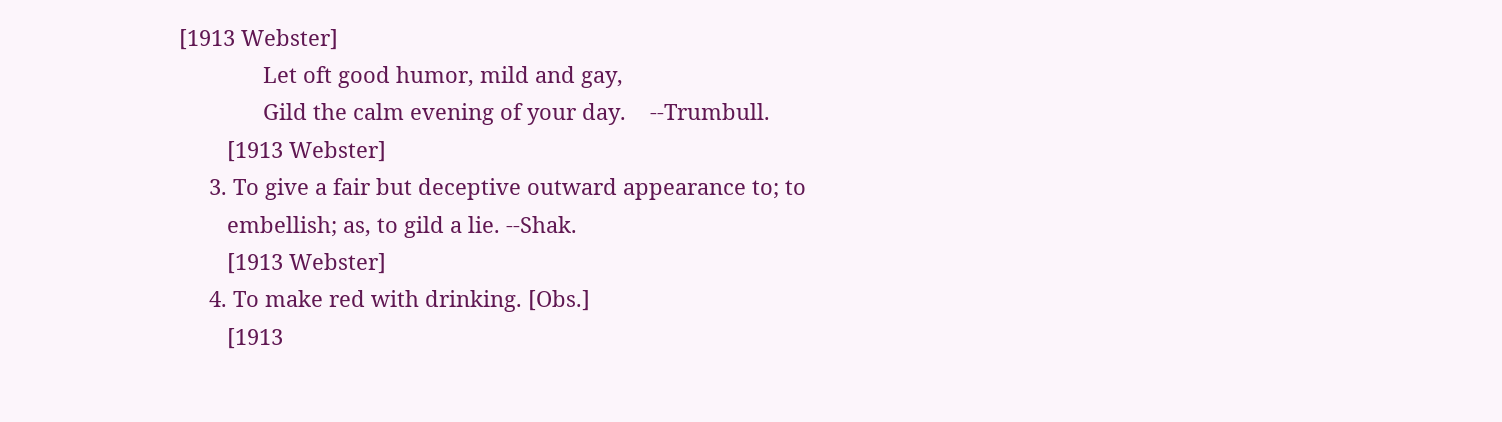[1913 Webster]
              Let oft good humor, mild and gay,
              Gild the calm evening of your day.    --Trumbull.
        [1913 Webster]
     3. To give a fair but deceptive outward appearance to; to
        embellish; as, to gild a lie. --Shak.
        [1913 Webster]
     4. To make red with drinking. [Obs.]
        [1913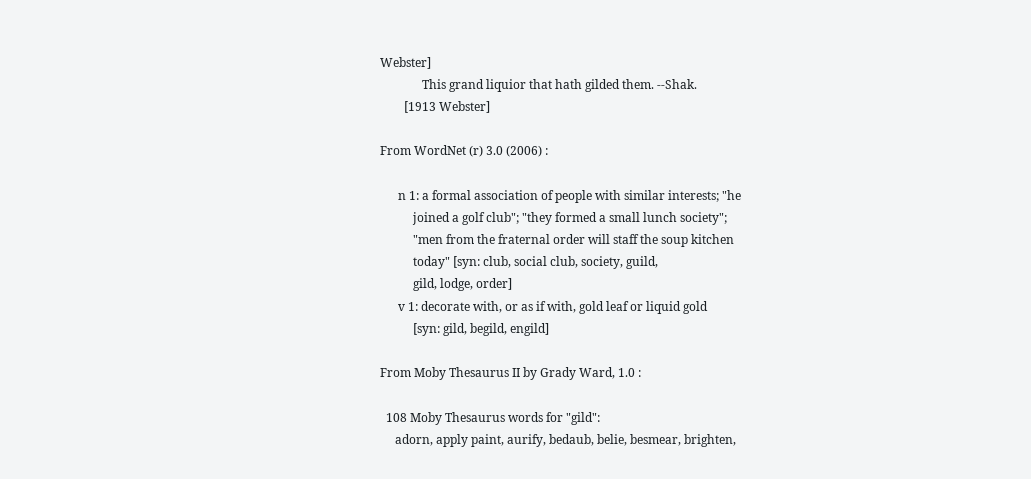Webster]
              This grand liquior that hath gilded them. --Shak.
        [1913 Webster]

From WordNet (r) 3.0 (2006) :

      n 1: a formal association of people with similar interests; "he
           joined a golf club"; "they formed a small lunch society";
           "men from the fraternal order will staff the soup kitchen
           today" [syn: club, social club, society, guild,
           gild, lodge, order]
      v 1: decorate with, or as if with, gold leaf or liquid gold
           [syn: gild, begild, engild]

From Moby Thesaurus II by Grady Ward, 1.0 :

  108 Moby Thesaurus words for "gild":
     adorn, apply paint, aurify, bedaub, belie, besmear, brighten,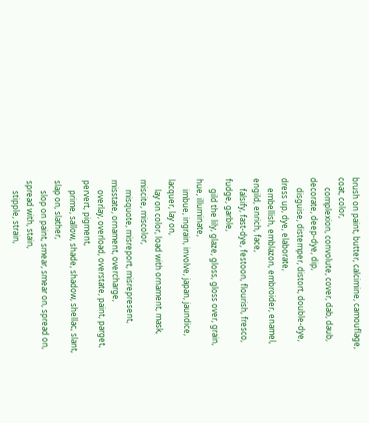brush on paint, butter, calcimine, camouflage, coat, color,
     complexion, convolute, cover, dab, daub, decorate, deep-dye, dip,
     disguise, distemper, distort, double-dye, dress up, dye, elaborate,
     embellish, emblazon, embroider, enamel, engild, enrich, face,
     falsify, fast-dye, festoon, flourish, fresco, fudge, garble,
     gild the lily, glaze, gloss, gloss over, grain, hue, illuminate,
     imbue, ingrain, involve, japan, jaundice, lacquer, lay on,
     lay on color, load with ornament, mask, miscite, miscolor,
     misquote, misreport, misrepresent, misstate, ornament, overcharge,
     overlay, overload, overstate, paint, parget, pervert, pigment,
     prime, sallow, shade, shadow, shellac, slant, slap on, slather,
     slop on paint, smear, smear on, spread on, spread with, stain,
     stipple, strain,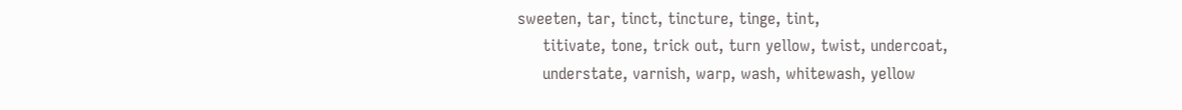sweeten, tar, tinct, tincture, tinge, tint,
     titivate, tone, trick out, turn yellow, twist, undercoat,
     understate, varnish, warp, wash, whitewash, yellow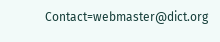Contact=webmaster@dict.org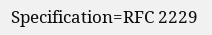Specification=RFC 2229